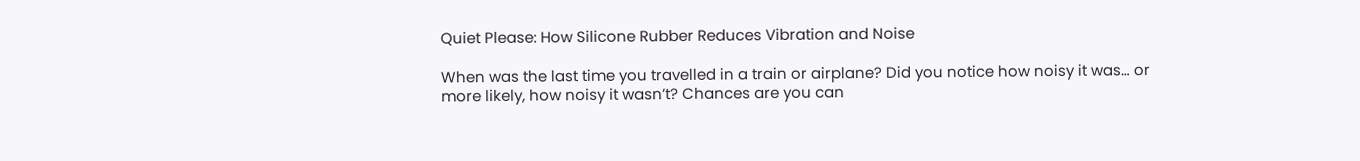Quiet Please: How Silicone Rubber Reduces Vibration and Noise

When was the last time you travelled in a train or airplane? Did you notice how noisy it was… or more likely, how noisy it wasn’t? Chances are you can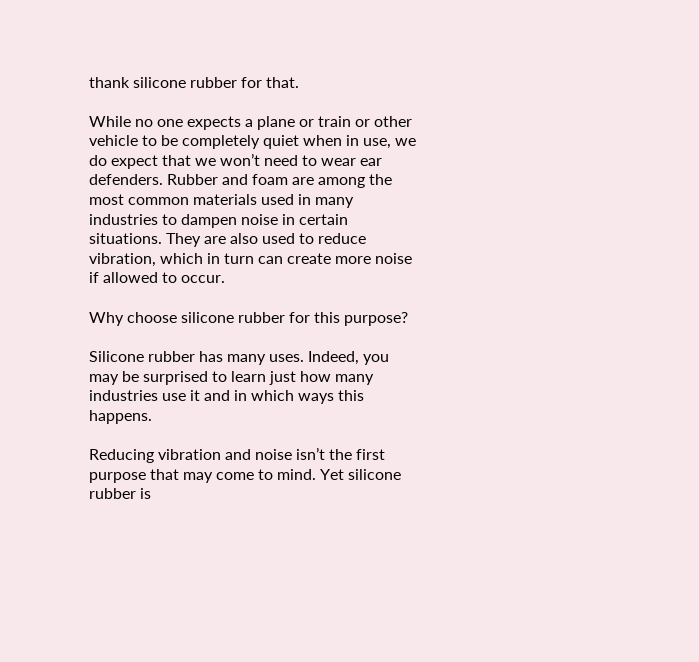thank silicone rubber for that.

While no one expects a plane or train or other vehicle to be completely quiet when in use, we do expect that we won’t need to wear ear defenders. Rubber and foam are among the most common materials used in many industries to dampen noise in certain situations. They are also used to reduce vibration, which in turn can create more noise if allowed to occur.

Why choose silicone rubber for this purpose?

Silicone rubber has many uses. Indeed, you may be surprised to learn just how many industries use it and in which ways this happens.

Reducing vibration and noise isn’t the first purpose that may come to mind. Yet silicone rubber is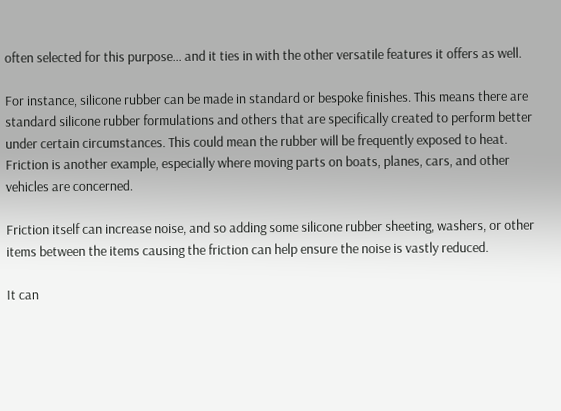often selected for this purpose… and it ties in with the other versatile features it offers as well.

For instance, silicone rubber can be made in standard or bespoke finishes. This means there are standard silicone rubber formulations and others that are specifically created to perform better under certain circumstances. This could mean the rubber will be frequently exposed to heat. Friction is another example, especially where moving parts on boats, planes, cars, and other vehicles are concerned.

Friction itself can increase noise, and so adding some silicone rubber sheeting, washers, or other items between the items causing the friction can help ensure the noise is vastly reduced.

It can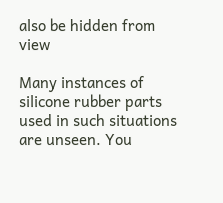also be hidden from view

Many instances of silicone rubber parts used in such situations are unseen. You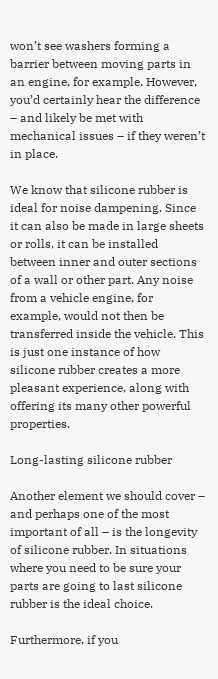won’t see washers forming a barrier between moving parts in an engine, for example. However, you’d certainly hear the difference – and likely be met with mechanical issues – if they weren’t in place.

We know that silicone rubber is ideal for noise dampening. Since it can also be made in large sheets or rolls, it can be installed between inner and outer sections of a wall or other part. Any noise from a vehicle engine, for example, would not then be transferred inside the vehicle. This is just one instance of how silicone rubber creates a more pleasant experience, along with offering its many other powerful properties.

Long-lasting silicone rubber

Another element we should cover – and perhaps one of the most important of all – is the longevity of silicone rubber. In situations where you need to be sure your parts are going to last silicone rubber is the ideal choice.

Furthermore, if you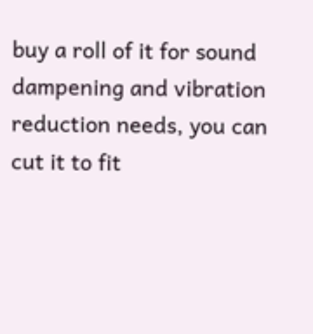buy a roll of it for sound dampening and vibration reduction needs, you can cut it to fit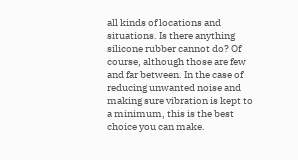all kinds of locations and situations. Is there anything silicone rubber cannot do? Of course, although those are few and far between. In the case of reducing unwanted noise and making sure vibration is kept to a minimum, this is the best choice you can make.